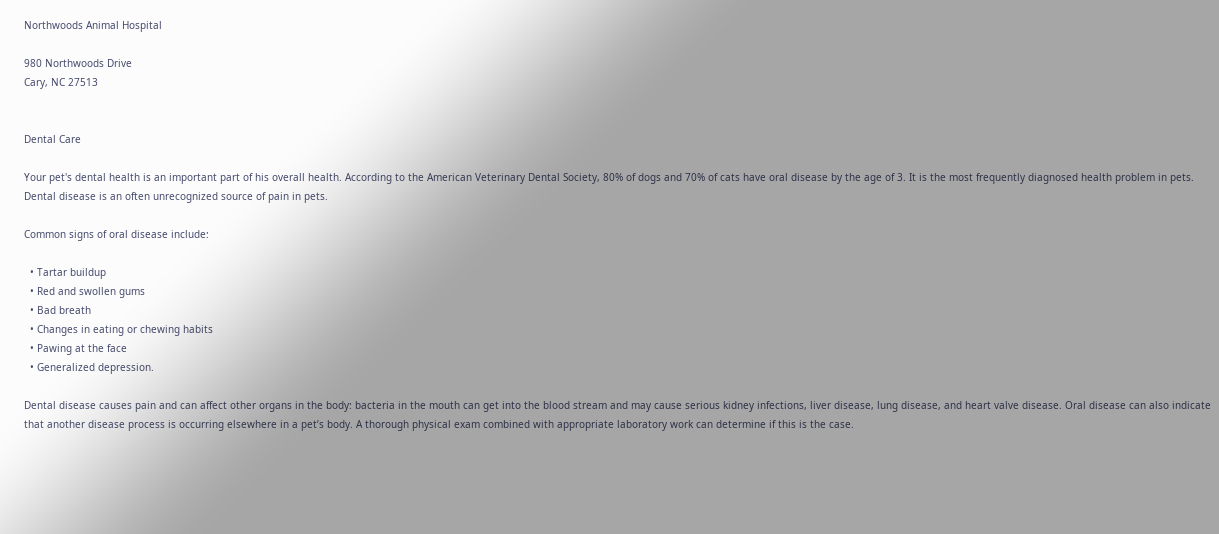Northwoods Animal Hospital

980 Northwoods Drive
Cary, NC 27513


Dental Care

Your pet's dental health is an important part of his overall health. According to the American Veterinary Dental Society, 80% of dogs and 70% of cats have oral disease by the age of 3. It is the most frequently diagnosed health problem in pets. Dental disease is an often unrecognized source of pain in pets.

Common signs of oral disease include:

  • Tartar buildup
  • Red and swollen gums
  • Bad breath
  • Changes in eating or chewing habits
  • Pawing at the face
  • Generalized depression.

Dental disease causes pain and can affect other organs in the body: bacteria in the mouth can get into the blood stream and may cause serious kidney infections, liver disease, lung disease, and heart valve disease. Oral disease can also indicate that another disease process is occurring elsewhere in a pet’s body. A thorough physical exam combined with appropriate laboratory work can determine if this is the case.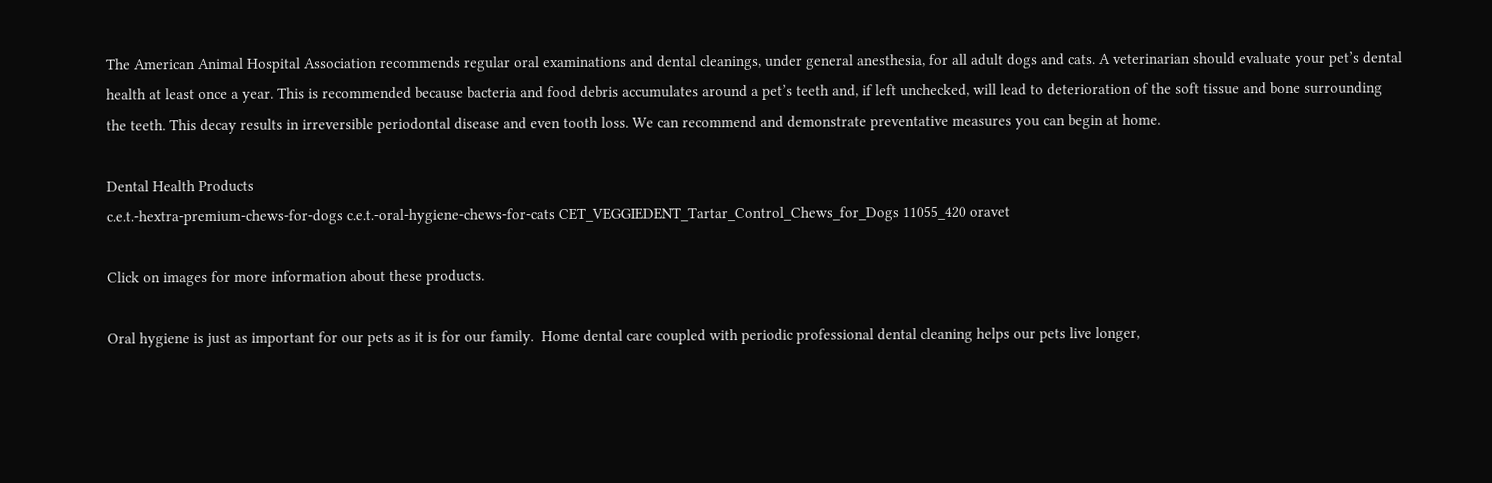The American Animal Hospital Association recommends regular oral examinations and dental cleanings, under general anesthesia, for all adult dogs and cats. A veterinarian should evaluate your pet’s dental health at least once a year. This is recommended because bacteria and food debris accumulates around a pet’s teeth and, if left unchecked, will lead to deterioration of the soft tissue and bone surrounding the teeth. This decay results in irreversible periodontal disease and even tooth loss. We can recommend and demonstrate preventative measures you can begin at home.

Dental Health Products
c.e.t.-hextra-premium-chews-for-dogs c.e.t.-oral-hygiene-chews-for-cats CET_VEGGIEDENT_Tartar_Control_Chews_for_Dogs 11055_420 oravet

Click on images for more information about these products.

Oral hygiene is just as important for our pets as it is for our family.  Home dental care coupled with periodic professional dental cleaning helps our pets live longer,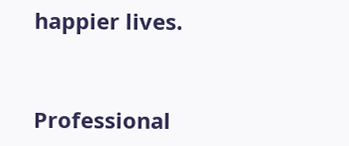happier lives.


Professional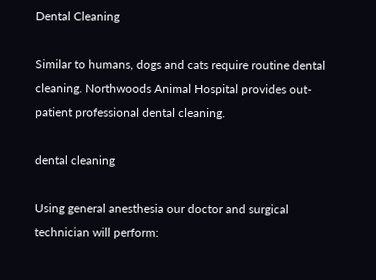Dental Cleaning

Similar to humans, dogs and cats require routine dental cleaning. Northwoods Animal Hospital provides out-patient professional dental cleaning.

dental cleaning

Using general anesthesia our doctor and surgical technician will perform: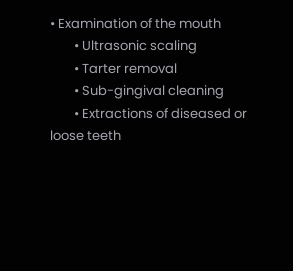• Examination of the mouth
        • Ultrasonic scaling
        • Tarter removal
        • Sub-gingival cleaning
        • Extractions of diseased or loose teeth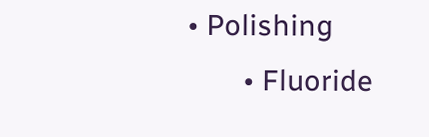• Polishing
        • Fluoride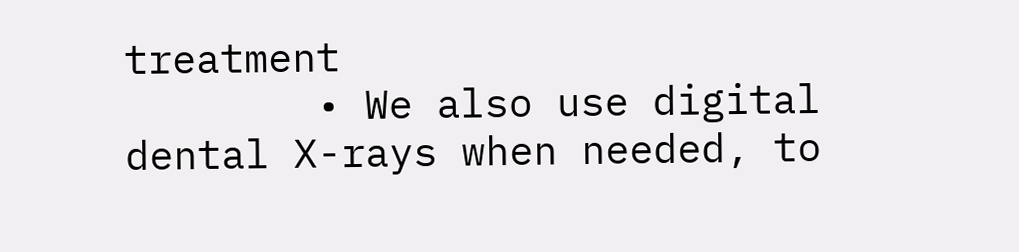treatment
        • We also use digital dental X-rays when needed, to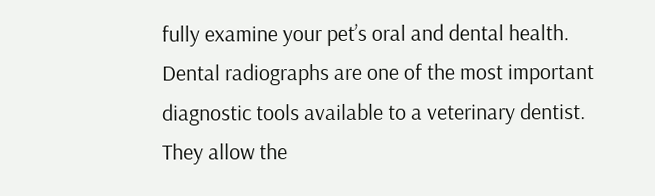fully examine your pet’s oral and dental health. Dental radiographs are one of the most important diagnostic tools available to a veterinary dentist. They allow the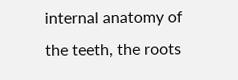internal anatomy of the teeth, the roots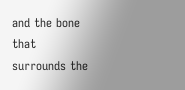and the bone that surrounds the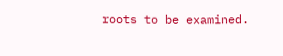roots to be examined.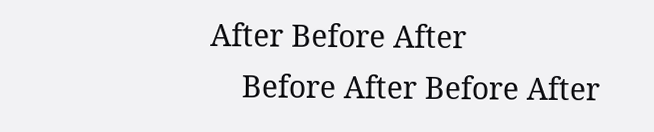After Before After
    Before After Before After